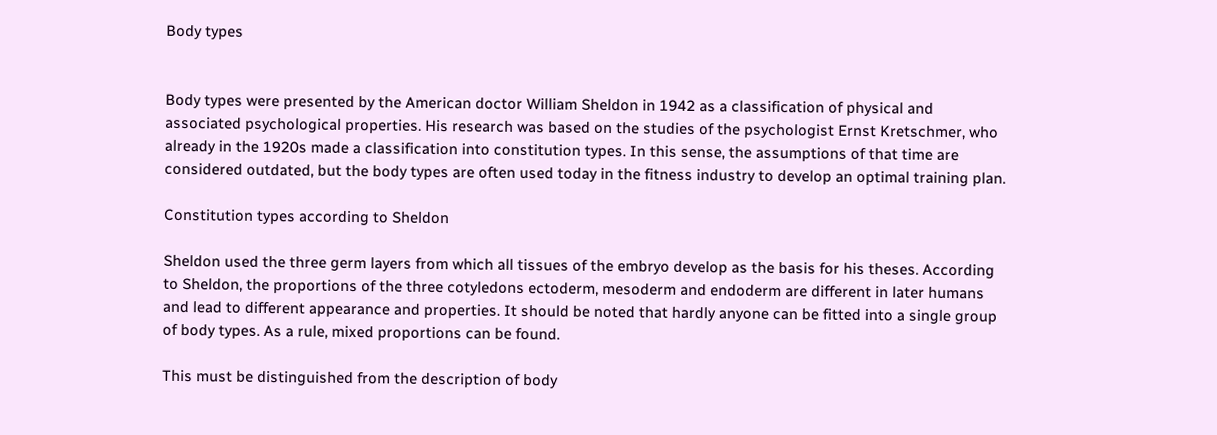Body types


Body types were presented by the American doctor William Sheldon in 1942 as a classification of physical and associated psychological properties. His research was based on the studies of the psychologist Ernst Kretschmer, who already in the 1920s made a classification into constitution types. In this sense, the assumptions of that time are considered outdated, but the body types are often used today in the fitness industry to develop an optimal training plan.

Constitution types according to Sheldon

Sheldon used the three germ layers from which all tissues of the embryo develop as the basis for his theses. According to Sheldon, the proportions of the three cotyledons ectoderm, mesoderm and endoderm are different in later humans and lead to different appearance and properties. It should be noted that hardly anyone can be fitted into a single group of body types. As a rule, mixed proportions can be found.

This must be distinguished from the description of body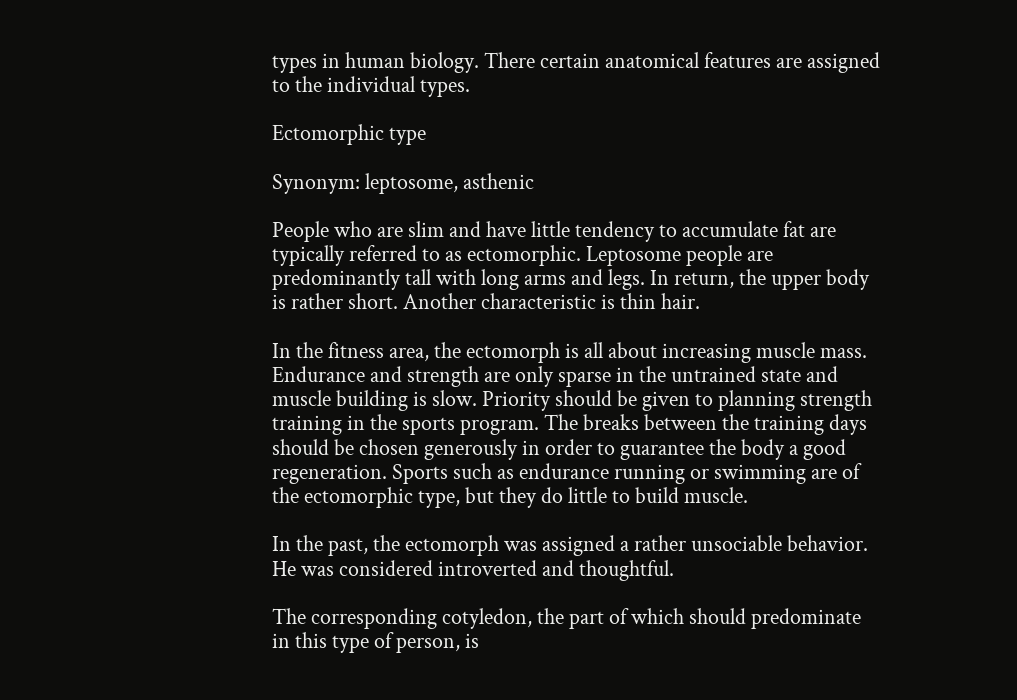types in human biology. There certain anatomical features are assigned to the individual types.

Ectomorphic type

Synonym: leptosome, asthenic

People who are slim and have little tendency to accumulate fat are typically referred to as ectomorphic. Leptosome people are predominantly tall with long arms and legs. In return, the upper body is rather short. Another characteristic is thin hair.

In the fitness area, the ectomorph is all about increasing muscle mass. Endurance and strength are only sparse in the untrained state and muscle building is slow. Priority should be given to planning strength training in the sports program. The breaks between the training days should be chosen generously in order to guarantee the body a good regeneration. Sports such as endurance running or swimming are of the ectomorphic type, but they do little to build muscle.

In the past, the ectomorph was assigned a rather unsociable behavior. He was considered introverted and thoughtful.

The corresponding cotyledon, the part of which should predominate in this type of person, is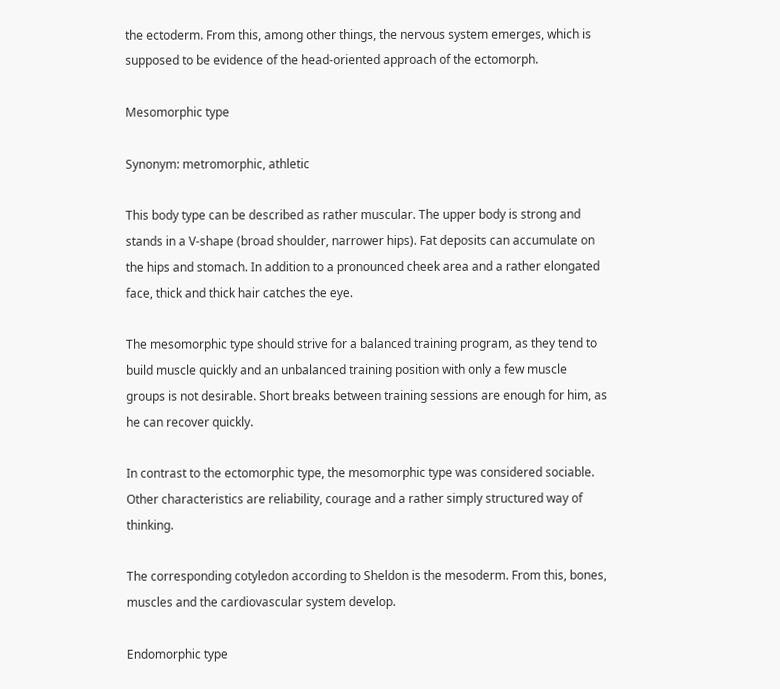the ectoderm. From this, among other things, the nervous system emerges, which is supposed to be evidence of the head-oriented approach of the ectomorph.

Mesomorphic type

Synonym: metromorphic, athletic

This body type can be described as rather muscular. The upper body is strong and stands in a V-shape (broad shoulder, narrower hips). Fat deposits can accumulate on the hips and stomach. In addition to a pronounced cheek area and a rather elongated face, thick and thick hair catches the eye.

The mesomorphic type should strive for a balanced training program, as they tend to build muscle quickly and an unbalanced training position with only a few muscle groups is not desirable. Short breaks between training sessions are enough for him, as he can recover quickly.

In contrast to the ectomorphic type, the mesomorphic type was considered sociable. Other characteristics are reliability, courage and a rather simply structured way of thinking.

The corresponding cotyledon according to Sheldon is the mesoderm. From this, bones, muscles and the cardiovascular system develop.

Endomorphic type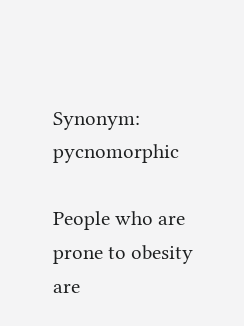Synonym: pycnomorphic

People who are prone to obesity are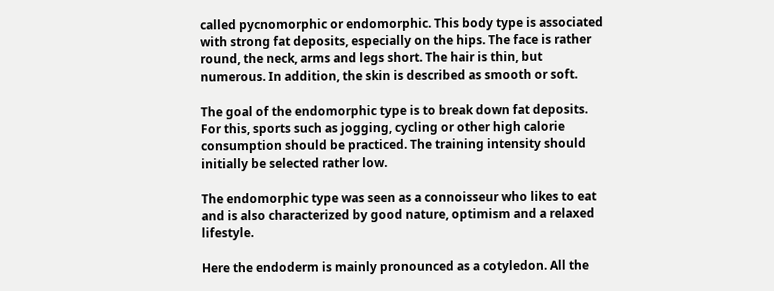called pycnomorphic or endomorphic. This body type is associated with strong fat deposits, especially on the hips. The face is rather round, the neck, arms and legs short. The hair is thin, but numerous. In addition, the skin is described as smooth or soft.

The goal of the endomorphic type is to break down fat deposits. For this, sports such as jogging, cycling or other high calorie consumption should be practiced. The training intensity should initially be selected rather low.

The endomorphic type was seen as a connoisseur who likes to eat and is also characterized by good nature, optimism and a relaxed lifestyle.

Here the endoderm is mainly pronounced as a cotyledon. All the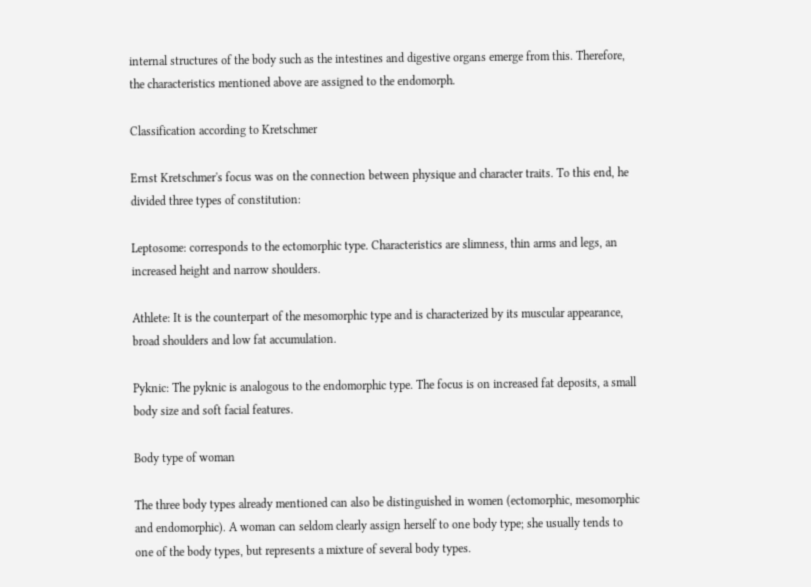internal structures of the body such as the intestines and digestive organs emerge from this. Therefore, the characteristics mentioned above are assigned to the endomorph.

Classification according to Kretschmer

Ernst Kretschmer's focus was on the connection between physique and character traits. To this end, he divided three types of constitution:

Leptosome: corresponds to the ectomorphic type. Characteristics are slimness, thin arms and legs, an increased height and narrow shoulders.

Athlete: It is the counterpart of the mesomorphic type and is characterized by its muscular appearance, broad shoulders and low fat accumulation.

Pyknic: The pyknic is analogous to the endomorphic type. The focus is on increased fat deposits, a small body size and soft facial features.

Body type of woman

The three body types already mentioned can also be distinguished in women (ectomorphic, mesomorphic and endomorphic). A woman can seldom clearly assign herself to one body type; she usually tends to one of the body types, but represents a mixture of several body types.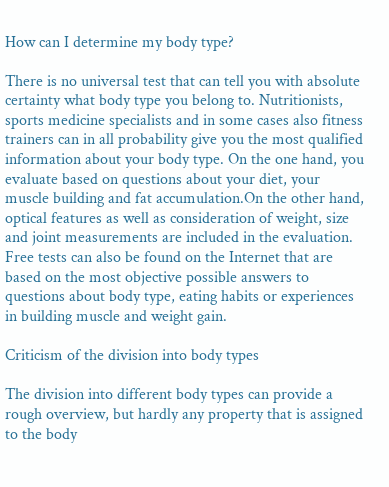How can I determine my body type?

There is no universal test that can tell you with absolute certainty what body type you belong to. Nutritionists, sports medicine specialists and in some cases also fitness trainers can in all probability give you the most qualified information about your body type. On the one hand, you evaluate based on questions about your diet, your muscle building and fat accumulation.On the other hand, optical features as well as consideration of weight, size and joint measurements are included in the evaluation. Free tests can also be found on the Internet that are based on the most objective possible answers to questions about body type, eating habits or experiences in building muscle and weight gain.

Criticism of the division into body types

The division into different body types can provide a rough overview, but hardly any property that is assigned to the body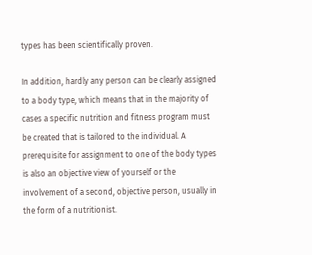types has been scientifically proven.

In addition, hardly any person can be clearly assigned to a body type, which means that in the majority of cases a specific nutrition and fitness program must be created that is tailored to the individual. A prerequisite for assignment to one of the body types is also an objective view of yourself or the involvement of a second, objective person, usually in the form of a nutritionist.